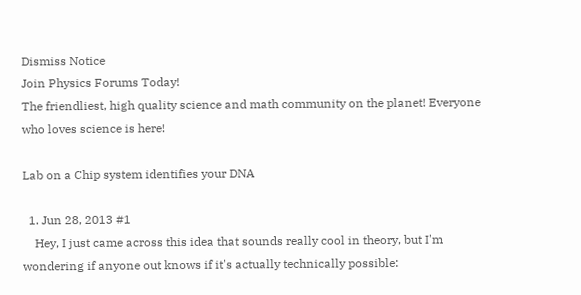Dismiss Notice
Join Physics Forums Today!
The friendliest, high quality science and math community on the planet! Everyone who loves science is here!

Lab on a Chip system identifies your DNA

  1. Jun 28, 2013 #1
    Hey, I just came across this idea that sounds really cool in theory, but I'm wondering if anyone out knows if it's actually technically possible: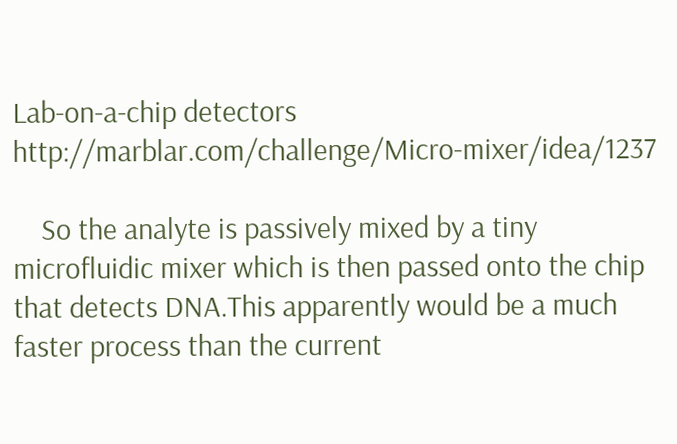Lab-on-a-chip detectors http://marblar.com/challenge/Micro-mixer/idea/1237

    So the analyte is passively mixed by a tiny microfluidic mixer which is then passed onto the chip that detects DNA.This apparently would be a much faster process than the current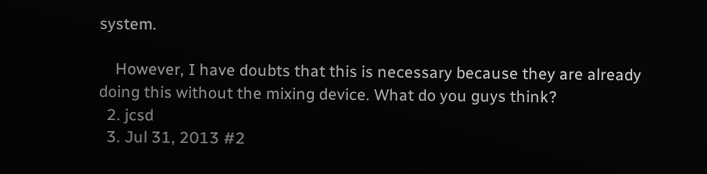system.

    However, I have doubts that this is necessary because they are already doing this without the mixing device. What do you guys think?
  2. jcsd
  3. Jul 31, 2013 #2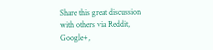Share this great discussion with others via Reddit, Google+,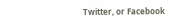Twitter, or Facebook